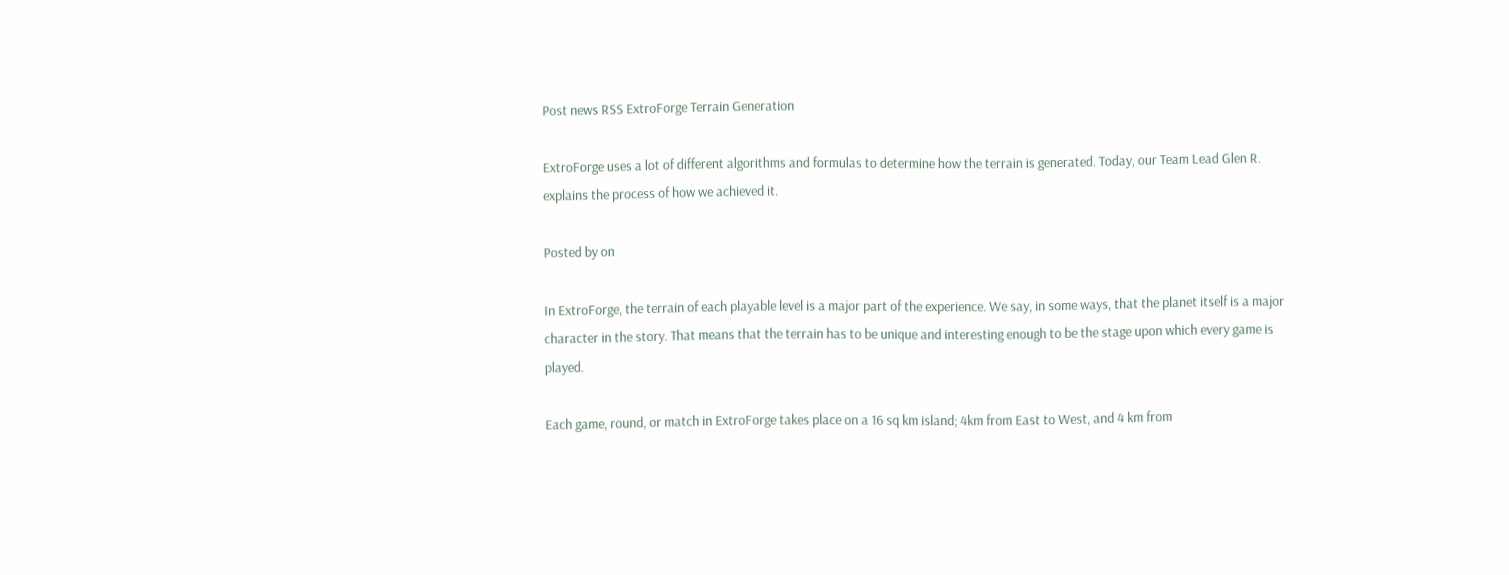Post news RSS ExtroForge Terrain Generation

ExtroForge uses a lot of different algorithms and formulas to determine how the terrain is generated. Today, our Team Lead Glen R. explains the process of how we achieved it.

Posted by on

In ExtroForge, the terrain of each playable level is a major part of the experience. We say, in some ways, that the planet itself is a major character in the story. That means that the terrain has to be unique and interesting enough to be the stage upon which every game is played.

Each game, round, or match in ExtroForge takes place on a 16 sq km island; 4km from East to West, and 4 km from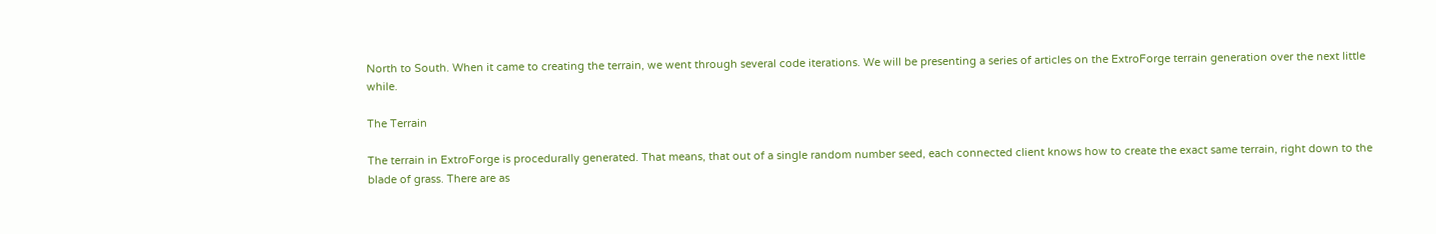North to South. When it came to creating the terrain, we went through several code iterations. We will be presenting a series of articles on the ExtroForge terrain generation over the next little while.

The Terrain

The terrain in ExtroForge is procedurally generated. That means, that out of a single random number seed, each connected client knows how to create the exact same terrain, right down to the blade of grass. There are as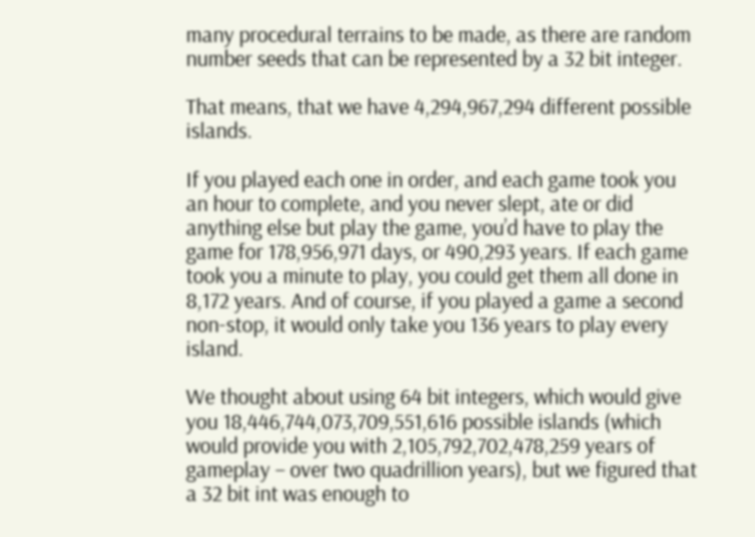many procedural terrains to be made, as there are random number seeds that can be represented by a 32 bit integer.

That means, that we have 4,294,967,294 different possible islands.

If you played each one in order, and each game took you an hour to complete, and you never slept, ate or did anything else but play the game, you’d have to play the game for 178,956,971 days, or 490,293 years. If each game took you a minute to play, you could get them all done in 8,172 years. And of course, if you played a game a second non-stop, it would only take you 136 years to play every island.

We thought about using 64 bit integers, which would give you 18,446,744,073,709,551,616 possible islands (which would provide you with 2,105,792,702,478,259 years of gameplay – over two quadrillion years), but we figured that a 32 bit int was enough to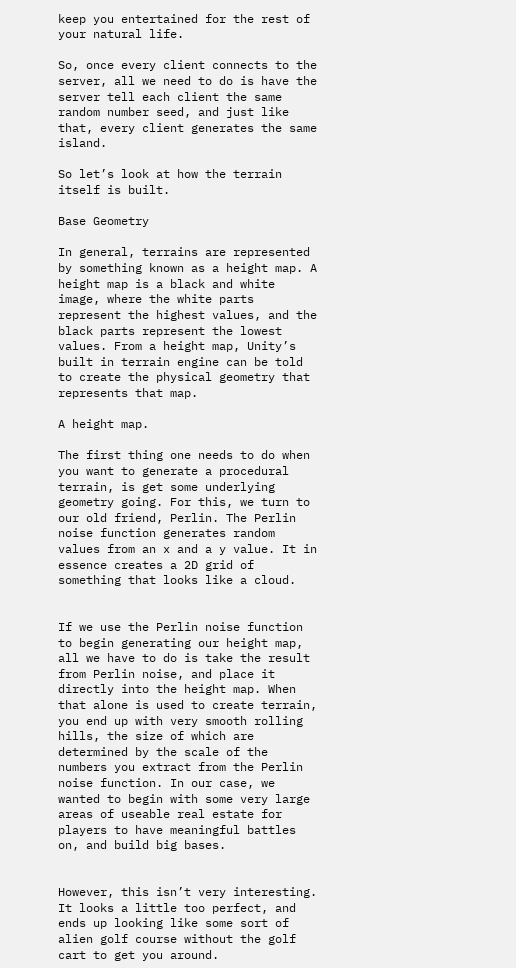keep you entertained for the rest of your natural life.

So, once every client connects to the server, all we need to do is have the server tell each client the same random number seed, and just like that, every client generates the same island.

So let’s look at how the terrain itself is built.

Base Geometry

In general, terrains are represented by something known as a height map. A height map is a black and white image, where the white parts represent the highest values, and the black parts represent the lowest values. From a height map, Unity’s built in terrain engine can be told to create the physical geometry that represents that map.

A height map.

The first thing one needs to do when you want to generate a procedural terrain, is get some underlying geometry going. For this, we turn to our old friend, Perlin. The Perlin noise function generates random values from an x and a y value. It in essence creates a 2D grid of something that looks like a cloud.


If we use the Perlin noise function to begin generating our height map, all we have to do is take the result from Perlin noise, and place it directly into the height map. When that alone is used to create terrain, you end up with very smooth rolling hills, the size of which are determined by the scale of the numbers you extract from the Perlin noise function. In our case, we wanted to begin with some very large areas of useable real estate for players to have meaningful battles on, and build big bases.


However, this isn’t very interesting. It looks a little too perfect, and ends up looking like some sort of alien golf course without the golf cart to get you around.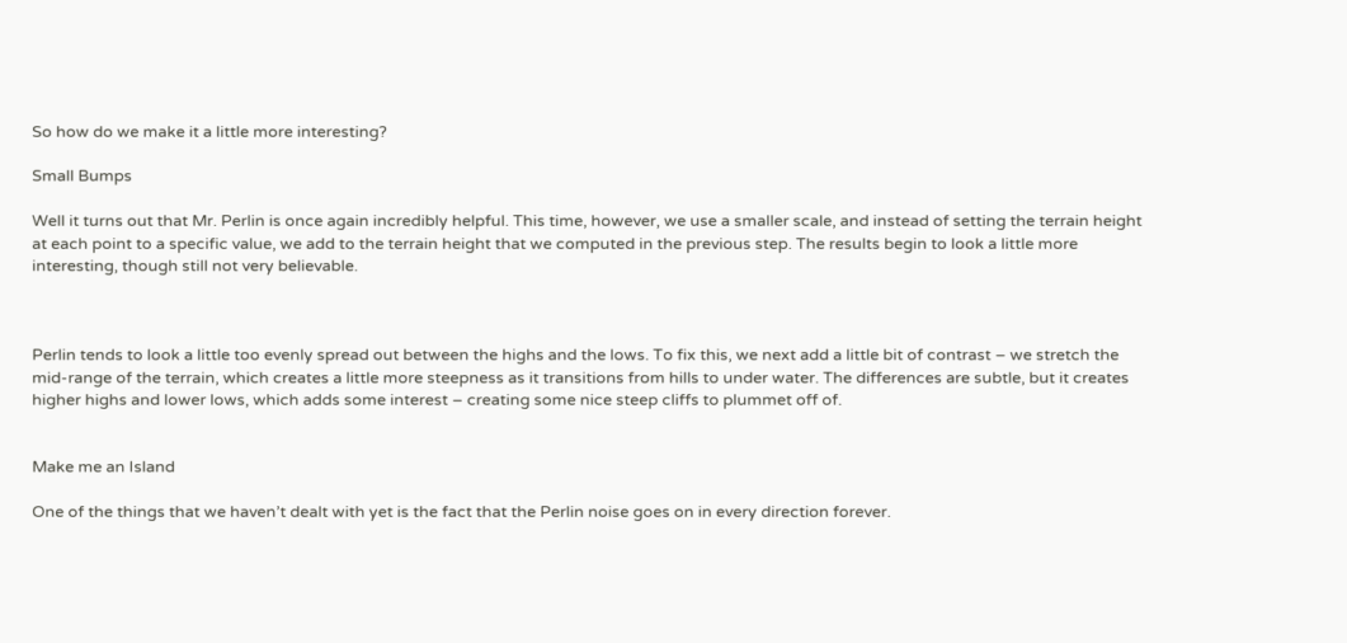So how do we make it a little more interesting?

Small Bumps

Well it turns out that Mr. Perlin is once again incredibly helpful. This time, however, we use a smaller scale, and instead of setting the terrain height at each point to a specific value, we add to the terrain height that we computed in the previous step. The results begin to look a little more interesting, though still not very believable.



Perlin tends to look a little too evenly spread out between the highs and the lows. To fix this, we next add a little bit of contrast – we stretch the mid-range of the terrain, which creates a little more steepness as it transitions from hills to under water. The differences are subtle, but it creates higher highs and lower lows, which adds some interest – creating some nice steep cliffs to plummet off of.


Make me an Island

One of the things that we haven’t dealt with yet is the fact that the Perlin noise goes on in every direction forever.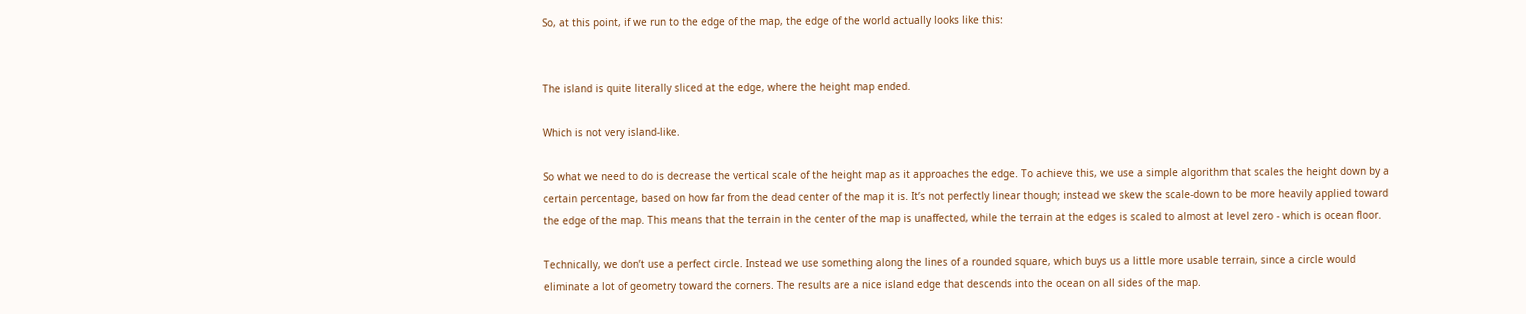So, at this point, if we run to the edge of the map, the edge of the world actually looks like this:


The island is quite literally sliced at the edge, where the height map ended.

Which is not very island-like.

So what we need to do is decrease the vertical scale of the height map as it approaches the edge. To achieve this, we use a simple algorithm that scales the height down by a certain percentage, based on how far from the dead center of the map it is. It’s not perfectly linear though; instead we skew the scale-down to be more heavily applied toward the edge of the map. This means that the terrain in the center of the map is unaffected, while the terrain at the edges is scaled to almost at level zero - which is ocean floor.

Technically, we don’t use a perfect circle. Instead we use something along the lines of a rounded square, which buys us a little more usable terrain, since a circle would eliminate a lot of geometry toward the corners. The results are a nice island edge that descends into the ocean on all sides of the map.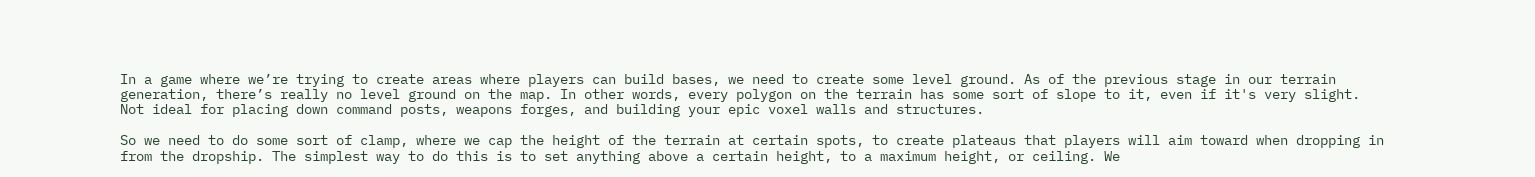In a game where we’re trying to create areas where players can build bases, we need to create some level ground. As of the previous stage in our terrain generation, there’s really no level ground on the map. In other words, every polygon on the terrain has some sort of slope to it, even if it's very slight. Not ideal for placing down command posts, weapons forges, and building your epic voxel walls and structures.

So we need to do some sort of clamp, where we cap the height of the terrain at certain spots, to create plateaus that players will aim toward when dropping in from the dropship. The simplest way to do this is to set anything above a certain height, to a maximum height, or ceiling. We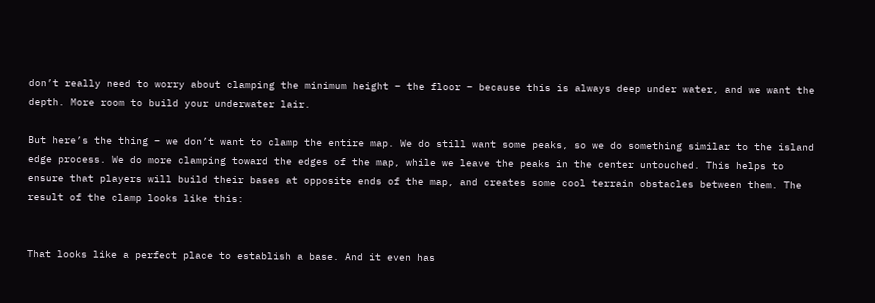don’t really need to worry about clamping the minimum height – the floor – because this is always deep under water, and we want the depth. More room to build your underwater lair.

But here’s the thing – we don’t want to clamp the entire map. We do still want some peaks, so we do something similar to the island edge process. We do more clamping toward the edges of the map, while we leave the peaks in the center untouched. This helps to ensure that players will build their bases at opposite ends of the map, and creates some cool terrain obstacles between them. The result of the clamp looks like this:


That looks like a perfect place to establish a base. And it even has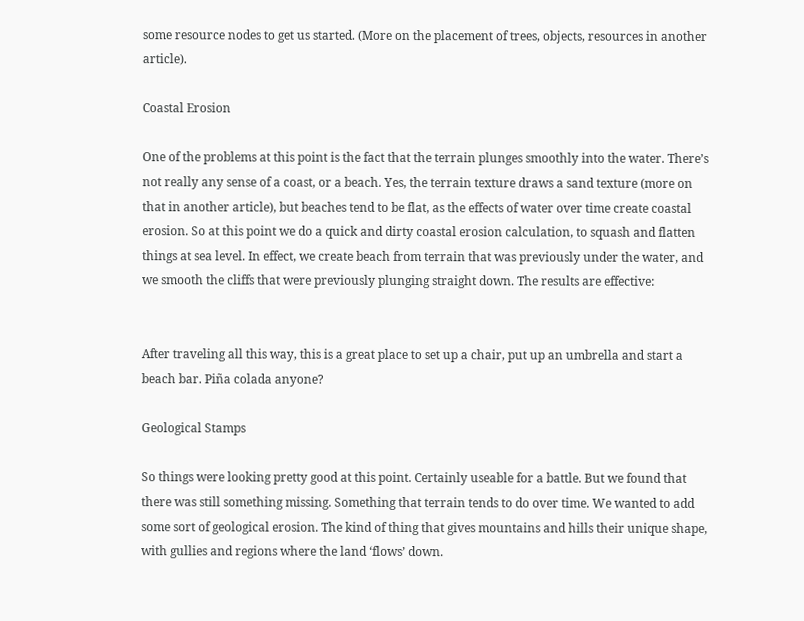some resource nodes to get us started. (More on the placement of trees, objects, resources in another article).

Coastal Erosion

One of the problems at this point is the fact that the terrain plunges smoothly into the water. There’s not really any sense of a coast, or a beach. Yes, the terrain texture draws a sand texture (more on that in another article), but beaches tend to be flat, as the effects of water over time create coastal erosion. So at this point we do a quick and dirty coastal erosion calculation, to squash and flatten things at sea level. In effect, we create beach from terrain that was previously under the water, and we smooth the cliffs that were previously plunging straight down. The results are effective:


After traveling all this way, this is a great place to set up a chair, put up an umbrella and start a beach bar. Piña colada anyone?

Geological Stamps

So things were looking pretty good at this point. Certainly useable for a battle. But we found that there was still something missing. Something that terrain tends to do over time. We wanted to add some sort of geological erosion. The kind of thing that gives mountains and hills their unique shape, with gullies and regions where the land ‘flows’ down.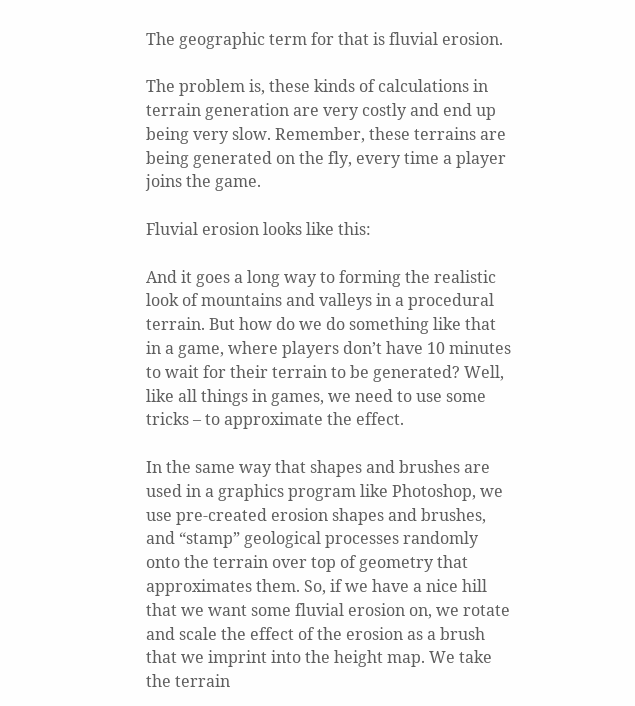The geographic term for that is fluvial erosion.

The problem is, these kinds of calculations in terrain generation are very costly and end up being very slow. Remember, these terrains are being generated on the fly, every time a player joins the game.

Fluvial erosion looks like this:

And it goes a long way to forming the realistic look of mountains and valleys in a procedural terrain. But how do we do something like that in a game, where players don’t have 10 minutes to wait for their terrain to be generated? Well, like all things in games, we need to use some tricks – to approximate the effect.

In the same way that shapes and brushes are used in a graphics program like Photoshop, we use pre-created erosion shapes and brushes, and “stamp” geological processes randomly onto the terrain over top of geometry that approximates them. So, if we have a nice hill that we want some fluvial erosion on, we rotate and scale the effect of the erosion as a brush that we imprint into the height map. We take the terrain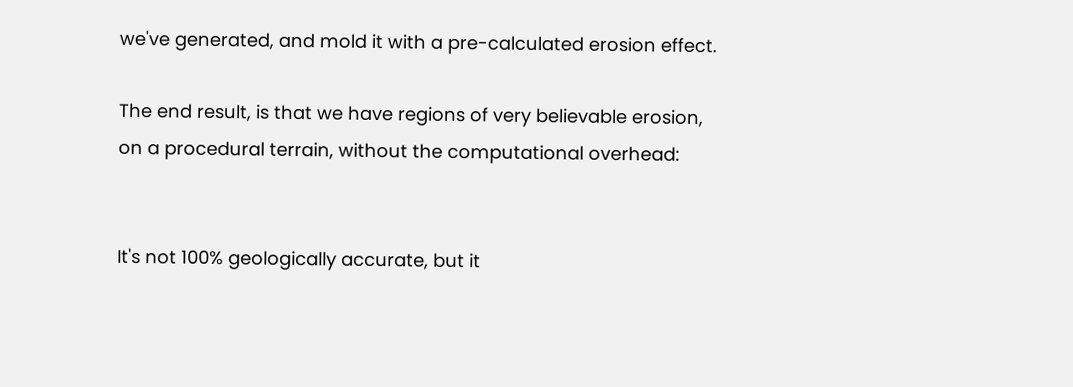we've generated, and mold it with a pre-calculated erosion effect.

The end result, is that we have regions of very believable erosion, on a procedural terrain, without the computational overhead:


It's not 100% geologically accurate, but it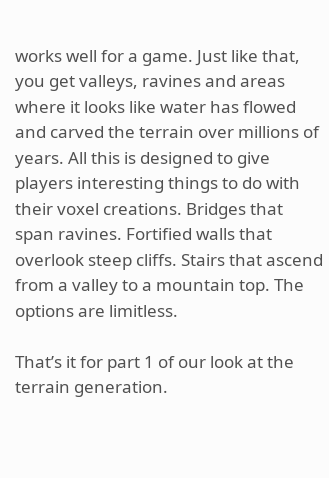works well for a game. Just like that, you get valleys, ravines and areas where it looks like water has flowed and carved the terrain over millions of years. All this is designed to give players interesting things to do with their voxel creations. Bridges that span ravines. Fortified walls that overlook steep cliffs. Stairs that ascend from a valley to a mountain top. The options are limitless.

That’s it for part 1 of our look at the terrain generation.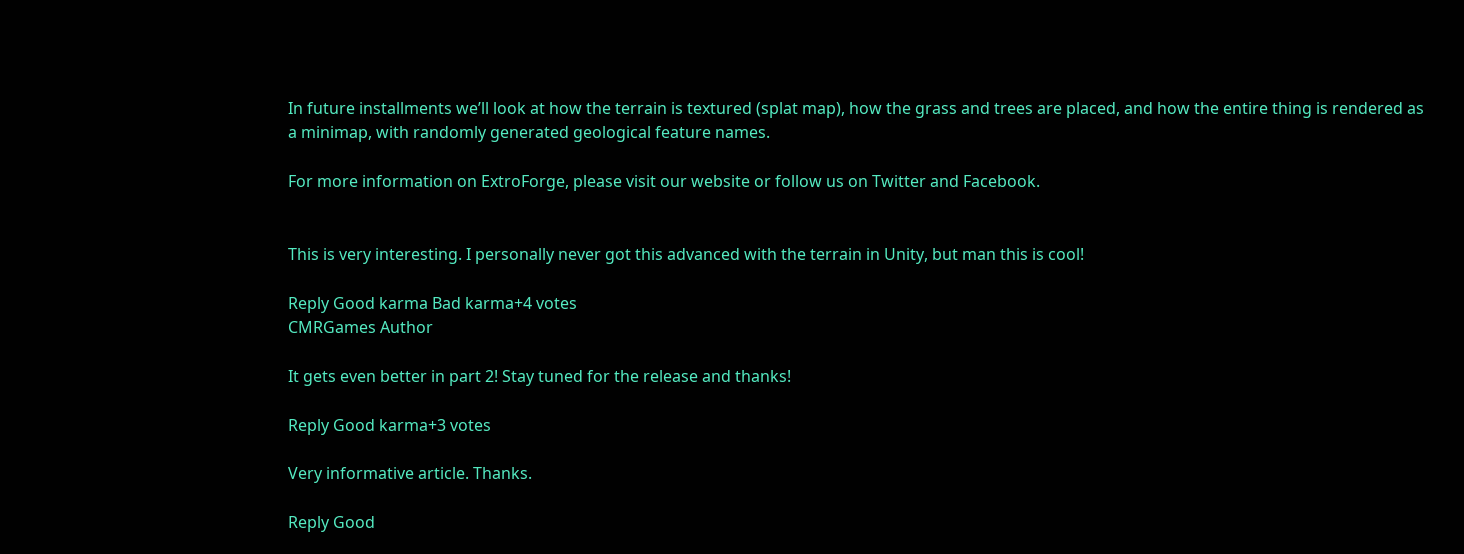In future installments we’ll look at how the terrain is textured (splat map), how the grass and trees are placed, and how the entire thing is rendered as a minimap, with randomly generated geological feature names.

For more information on ExtroForge, please visit our website or follow us on Twitter and Facebook.


This is very interesting. I personally never got this advanced with the terrain in Unity, but man this is cool!

Reply Good karma Bad karma+4 votes
CMRGames Author

It gets even better in part 2! Stay tuned for the release and thanks!

Reply Good karma+3 votes

Very informative article. Thanks.

Reply Good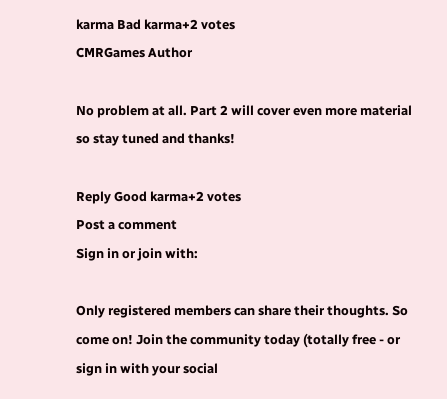karma Bad karma+2 votes
CMRGames Author

No problem at all. Part 2 will cover even more material so stay tuned and thanks!

Reply Good karma+2 votes
Post a comment
Sign in or join with:

Only registered members can share their thoughts. So come on! Join the community today (totally free - or sign in with your social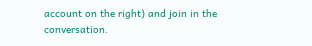account on the right) and join in the conversation.